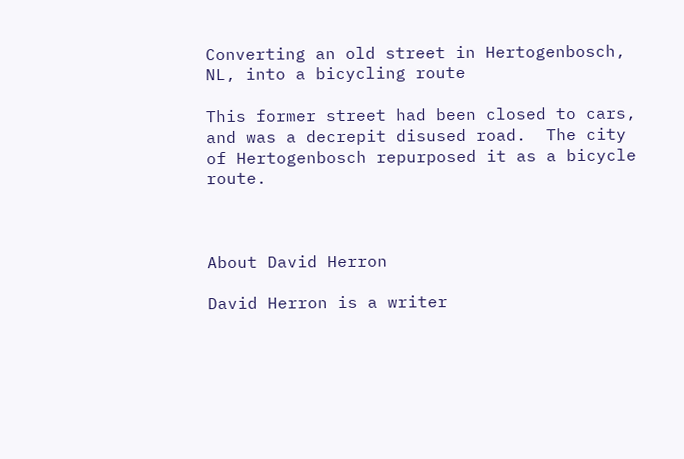Converting an old street in Hertogenbosch, NL, into a bicycling route

This former street had been closed to cars, and was a decrepit disused road.  The city of Hertogenbosch repurposed it as a bicycle route.



About David Herron

David Herron is a writer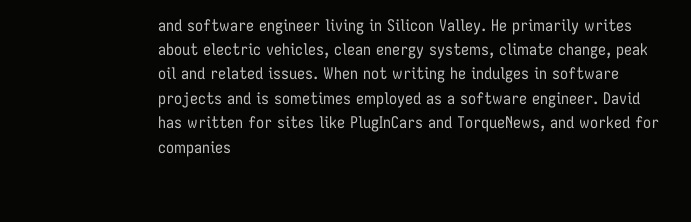and software engineer living in Silicon Valley. He primarily writes about electric vehicles, clean energy systems, climate change, peak oil and related issues. When not writing he indulges in software projects and is sometimes employed as a software engineer. David has written for sites like PlugInCars and TorqueNews, and worked for companies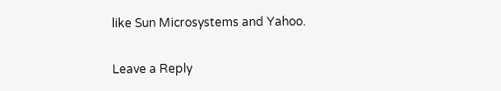like Sun Microsystems and Yahoo.

Leave a Reply